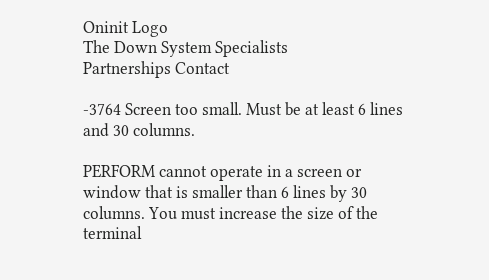Oninit Logo
The Down System Specialists
Partnerships Contact

-3764 Screen too small. Must be at least 6 lines and 30 columns.

PERFORM cannot operate in a screen or window that is smaller than 6 lines by 30 columns. You must increase the size of the terminal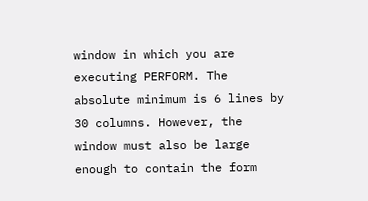window in which you are executing PERFORM. The absolute minimum is 6 lines by 30 columns. However, the window must also be large enough to contain the form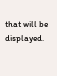that will be displayed.